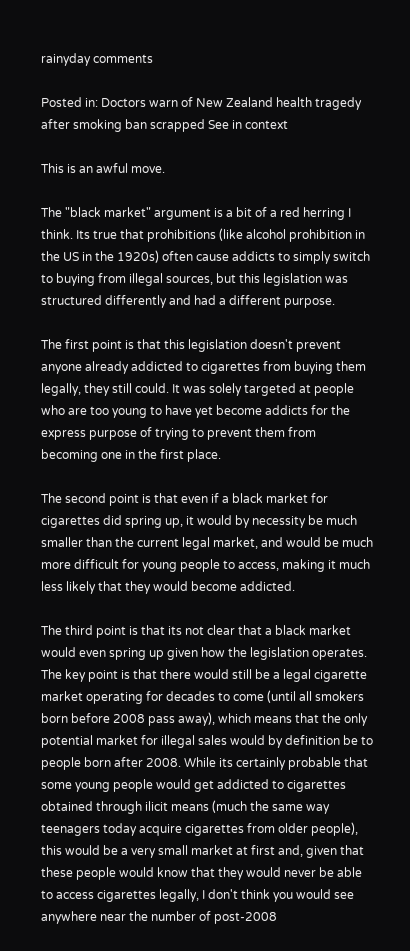rainyday comments

Posted in: Doctors warn of New Zealand health tragedy after smoking ban scrapped See in context

This is an awful move.

The "black market" argument is a bit of a red herring I think. Its true that prohibitions (like alcohol prohibition in the US in the 1920s) often cause addicts to simply switch to buying from illegal sources, but this legislation was structured differently and had a different purpose.

The first point is that this legislation doesn't prevent anyone already addicted to cigarettes from buying them legally, they still could. It was solely targeted at people who are too young to have yet become addicts for the express purpose of trying to prevent them from becoming one in the first place.

The second point is that even if a black market for cigarettes did spring up, it would by necessity be much smaller than the current legal market, and would be much more difficult for young people to access, making it much less likely that they would become addicted.

The third point is that its not clear that a black market would even spring up given how the legislation operates. The key point is that there would still be a legal cigarette market operating for decades to come (until all smokers born before 2008 pass away), which means that the only potential market for illegal sales would by definition be to people born after 2008. While its certainly probable that some young people would get addicted to cigarettes obtained through ilicit means (much the same way teenagers today acquire cigarettes from older people), this would be a very small market at first and, given that these people would know that they would never be able to access cigarettes legally, I don't think you would see anywhere near the number of post-2008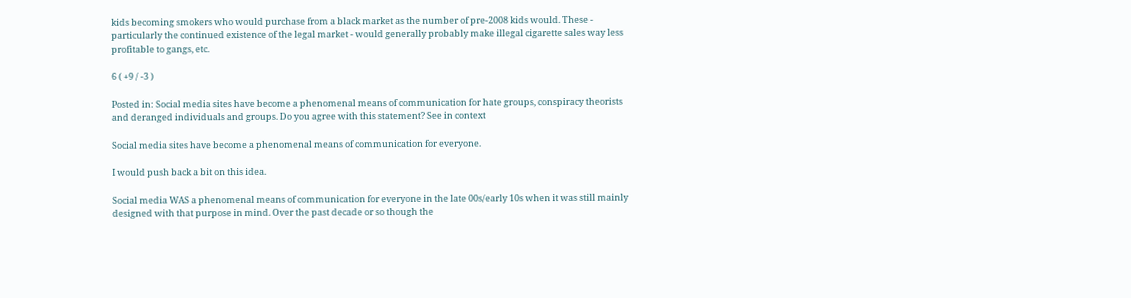kids becoming smokers who would purchase from a black market as the number of pre-2008 kids would. These - particularly the continued existence of the legal market - would generally probably make illegal cigarette sales way less profitable to gangs, etc.

6 ( +9 / -3 )

Posted in: Social media sites have become a phenomenal means of communication for hate groups, conspiracy theorists and deranged individuals and groups. Do you agree with this statement? See in context

Social media sites have become a phenomenal means of communication for everyone.

I would push back a bit on this idea.

Social media WAS a phenomenal means of communication for everyone in the late 00s/early 10s when it was still mainly designed with that purpose in mind. Over the past decade or so though the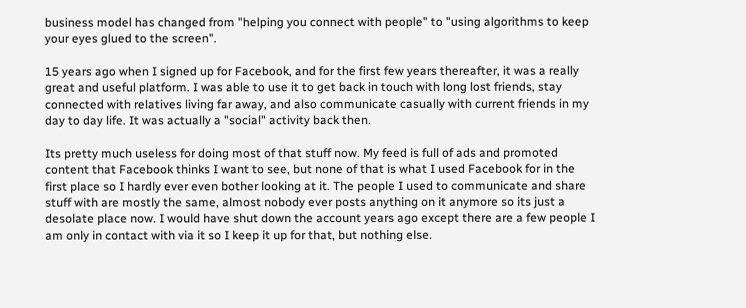business model has changed from "helping you connect with people" to "using algorithms to keep your eyes glued to the screen".

15 years ago when I signed up for Facebook, and for the first few years thereafter, it was a really great and useful platform. I was able to use it to get back in touch with long lost friends, stay connected with relatives living far away, and also communicate casually with current friends in my day to day life. It was actually a "social" activity back then.

Its pretty much useless for doing most of that stuff now. My feed is full of ads and promoted content that Facebook thinks I want to see, but none of that is what I used Facebook for in the first place so I hardly ever even bother looking at it. The people I used to communicate and share stuff with are mostly the same, almost nobody ever posts anything on it anymore so its just a desolate place now. I would have shut down the account years ago except there are a few people I am only in contact with via it so I keep it up for that, but nothing else.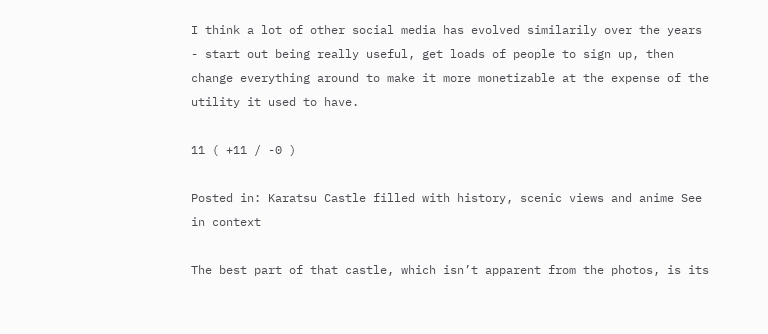I think a lot of other social media has evolved similarily over the years - start out being really useful, get loads of people to sign up, then change everything around to make it more monetizable at the expense of the utility it used to have.

11 ( +11 / -0 )

Posted in: Karatsu Castle filled with history, scenic views and anime See in context

The best part of that castle, which isn’t apparent from the photos, is its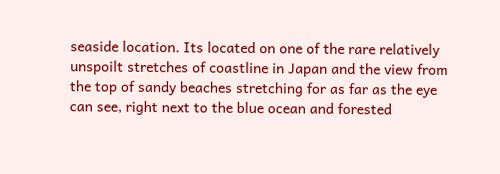seaside location. Its located on one of the rare relatively unspoilt stretches of coastline in Japan and the view from the top of sandy beaches stretching for as far as the eye can see, right next to the blue ocean and forested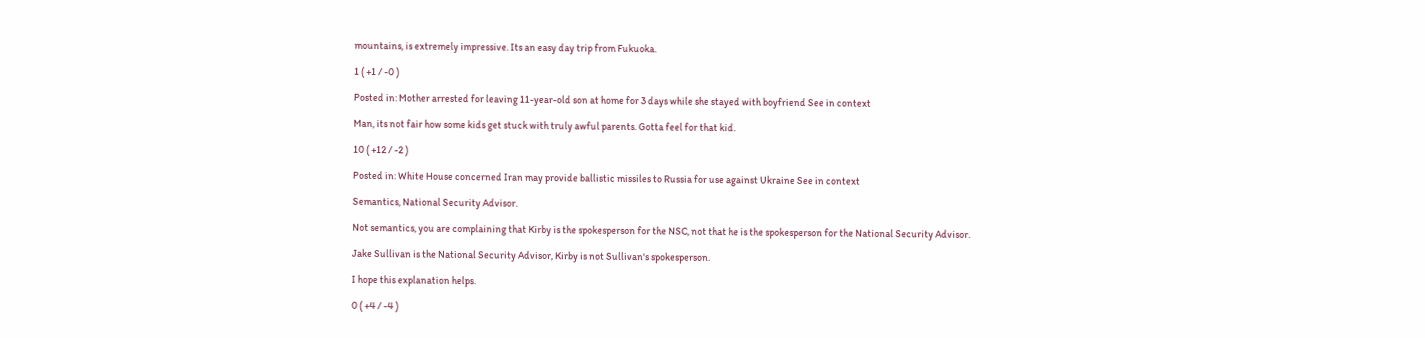mountains, is extremely impressive. Its an easy day trip from Fukuoka.

1 ( +1 / -0 )

Posted in: Mother arrested for leaving 11-year-old son at home for 3 days while she stayed with boyfriend See in context

Man, its not fair how some kids get stuck with truly awful parents. Gotta feel for that kid.

10 ( +12 / -2 )

Posted in: White House concerned Iran may provide ballistic missiles to Russia for use against Ukraine See in context

Semantics, National Security Advisor.

Not semantics, you are complaining that Kirby is the spokesperson for the NSC, not that he is the spokesperson for the National Security Advisor.

Jake Sullivan is the National Security Advisor, Kirby is not Sullivan's spokesperson.

I hope this explanation helps.

0 ( +4 / -4 )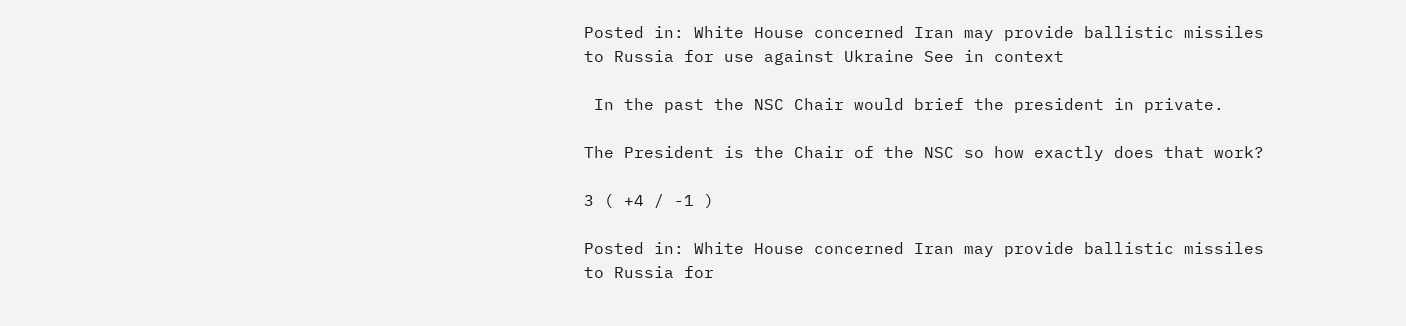Posted in: White House concerned Iran may provide ballistic missiles to Russia for use against Ukraine See in context

 In the past the NSC Chair would brief the president in private.

The President is the Chair of the NSC so how exactly does that work?

3 ( +4 / -1 )

Posted in: White House concerned Iran may provide ballistic missiles to Russia for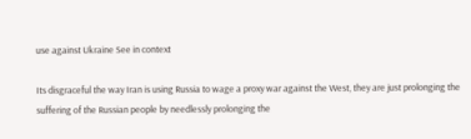use against Ukraine See in context

Its disgraceful the way Iran is using Russia to wage a proxy war against the West, they are just prolonging the suffering of the Russian people by needlessly prolonging the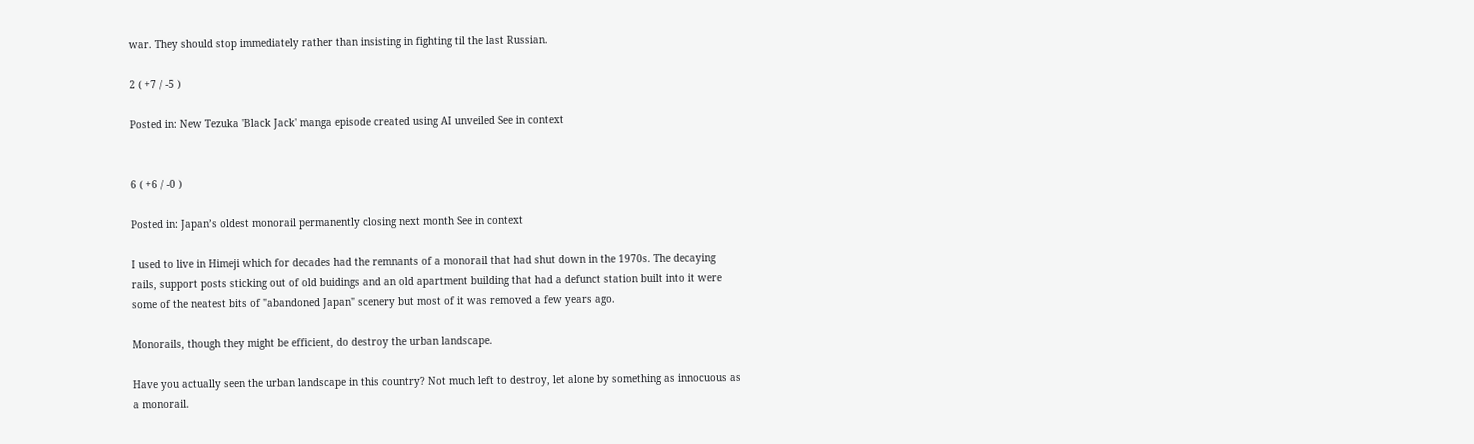war. They should stop immediately rather than insisting in fighting til the last Russian.

2 ( +7 / -5 )

Posted in: New Tezuka 'Black Jack' manga episode created using AI unveiled See in context


6 ( +6 / -0 )

Posted in: Japan’s oldest monorail permanently closing next month See in context

I used to live in Himeji which for decades had the remnants of a monorail that had shut down in the 1970s. The decaying rails, support posts sticking out of old buidings and an old apartment building that had a defunct station built into it were some of the neatest bits of "abandoned Japan" scenery but most of it was removed a few years ago.

Monorails, though they might be efficient, do destroy the urban landscape.

Have you actually seen the urban landscape in this country? Not much left to destroy, let alone by something as innocuous as a monorail.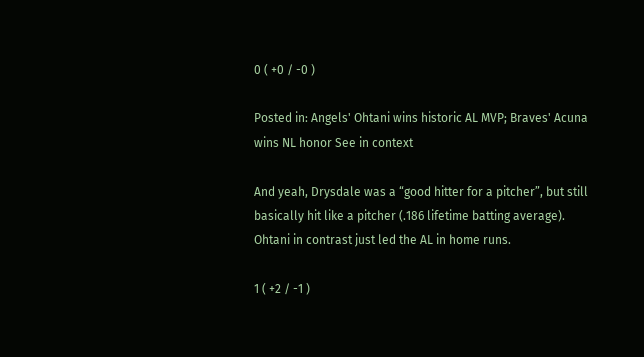0 ( +0 / -0 )

Posted in: Angels' Ohtani wins historic AL MVP; Braves' Acuna wins NL honor See in context

And yeah, Drysdale was a “good hitter for a pitcher”, but still basically hit like a pitcher (.186 lifetime batting average). Ohtani in contrast just led the AL in home runs.

1 ( +2 / -1 )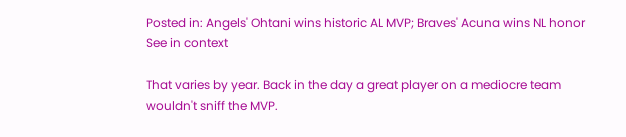Posted in: Angels' Ohtani wins historic AL MVP; Braves' Acuna wins NL honor See in context

That varies by year. Back in the day a great player on a mediocre team wouldn't sniff the MVP.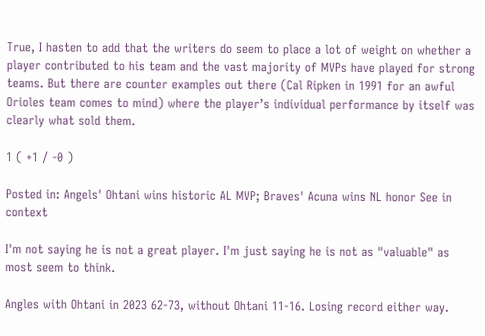True, I hasten to add that the writers do seem to place a lot of weight on whether a player contributed to his team and the vast majority of MVPs have played for strong teams. But there are counter examples out there (Cal Ripken in 1991 for an awful Orioles team comes to mind) where the player’s individual performance by itself was clearly what sold them.

1 ( +1 / -0 )

Posted in: Angels' Ohtani wins historic AL MVP; Braves' Acuna wins NL honor See in context

I'm not saying he is not a great player. I'm just saying he is not as "valuable" as most seem to think.

Angles with Ohtani in 2023 62-73, without Ohtani 11-16. Losing record either way.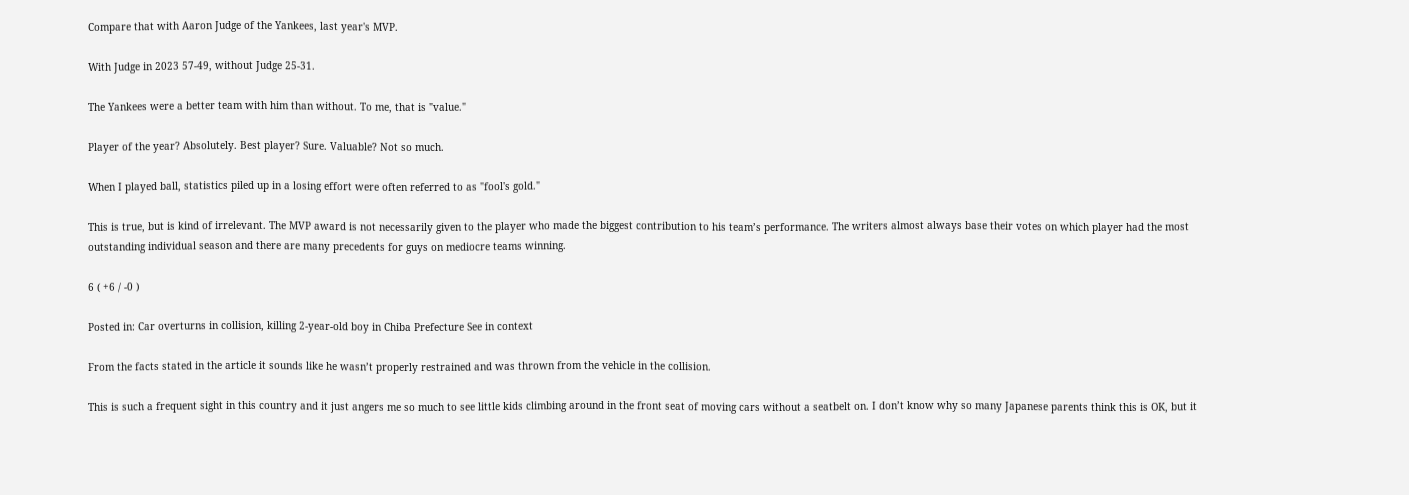Compare that with Aaron Judge of the Yankees, last year's MVP.

With Judge in 2023 57-49, without Judge 25-31.

The Yankees were a better team with him than without. To me, that is "value."

Player of the year? Absolutely. Best player? Sure. Valuable? Not so much.

When I played ball, statistics piled up in a losing effort were often referred to as "fool's gold."

This is true, but is kind of irrelevant. The MVP award is not necessarily given to the player who made the biggest contribution to his team’s performance. The writers almost always base their votes on which player had the most outstanding individual season and there are many precedents for guys on mediocre teams winning.

6 ( +6 / -0 )

Posted in: Car overturns in collision, killing 2-year-old boy in Chiba Prefecture See in context

From the facts stated in the article it sounds like he wasn’t properly restrained and was thrown from the vehicle in the collision.

This is such a frequent sight in this country and it just angers me so much to see little kids climbing around in the front seat of moving cars without a seatbelt on. I don’t know why so many Japanese parents think this is OK, but it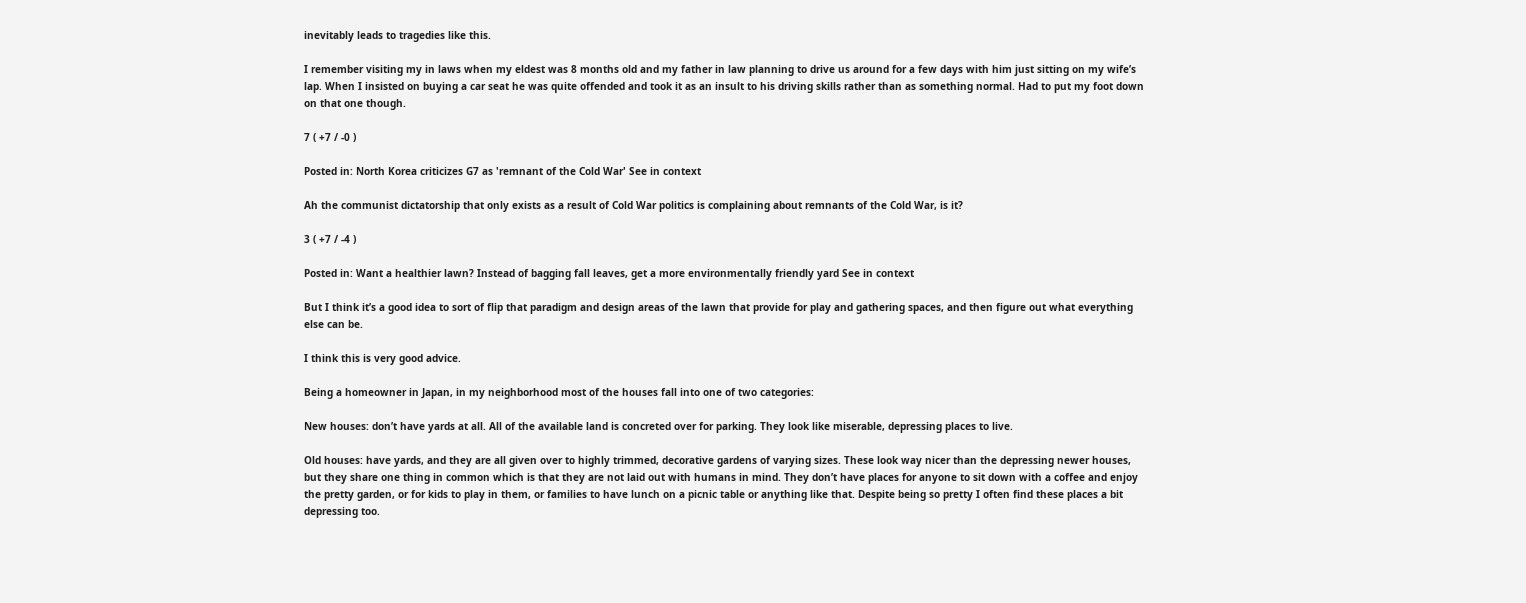inevitably leads to tragedies like this.

I remember visiting my in laws when my eldest was 8 months old and my father in law planning to drive us around for a few days with him just sitting on my wife’s lap. When I insisted on buying a car seat he was quite offended and took it as an insult to his driving skills rather than as something normal. Had to put my foot down on that one though.

7 ( +7 / -0 )

Posted in: North Korea criticizes G7 as 'remnant of the Cold War' See in context

Ah the communist dictatorship that only exists as a result of Cold War politics is complaining about remnants of the Cold War, is it?

3 ( +7 / -4 )

Posted in: Want a healthier lawn? Instead of bagging fall leaves, get a more environmentally friendly yard See in context

But I think it’s a good idea to sort of flip that paradigm and design areas of the lawn that provide for play and gathering spaces, and then figure out what everything else can be.

I think this is very good advice.

Being a homeowner in Japan, in my neighborhood most of the houses fall into one of two categories:

New houses: don’t have yards at all. All of the available land is concreted over for parking. They look like miserable, depressing places to live.

Old houses: have yards, and they are all given over to highly trimmed, decorative gardens of varying sizes. These look way nicer than the depressing newer houses, but they share one thing in common which is that they are not laid out with humans in mind. They don’t have places for anyone to sit down with a coffee and enjoy the pretty garden, or for kids to play in them, or families to have lunch on a picnic table or anything like that. Despite being so pretty I often find these places a bit depressing too.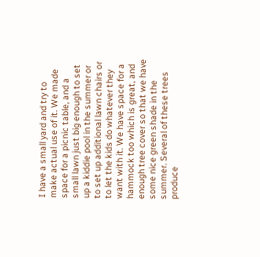I have a small yard and try to make actual use of it. We made space for a picnic table, and a small lawn just big enough to set up a kiddie pool in the summer or to set up additional lawn chairs or to let the kids do whatever they want with it. We have space for a hammock too which is great, and enough tree cover so that we have some nice green shade in the summer. Several of these trees produce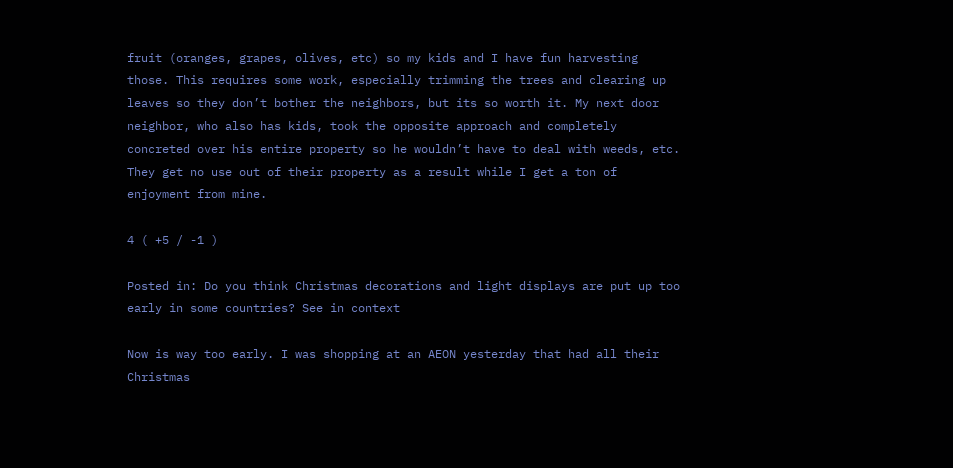fruit (oranges, grapes, olives, etc) so my kids and I have fun harvesting those. This requires some work, especially trimming the trees and clearing up leaves so they don’t bother the neighbors, but its so worth it. My next door neighbor, who also has kids, took the opposite approach and completely concreted over his entire property so he wouldn’t have to deal with weeds, etc. They get no use out of their property as a result while I get a ton of enjoyment from mine.

4 ( +5 / -1 )

Posted in: Do you think Christmas decorations and light displays are put up too early in some countries? See in context

Now is way too early. I was shopping at an AEON yesterday that had all their Christmas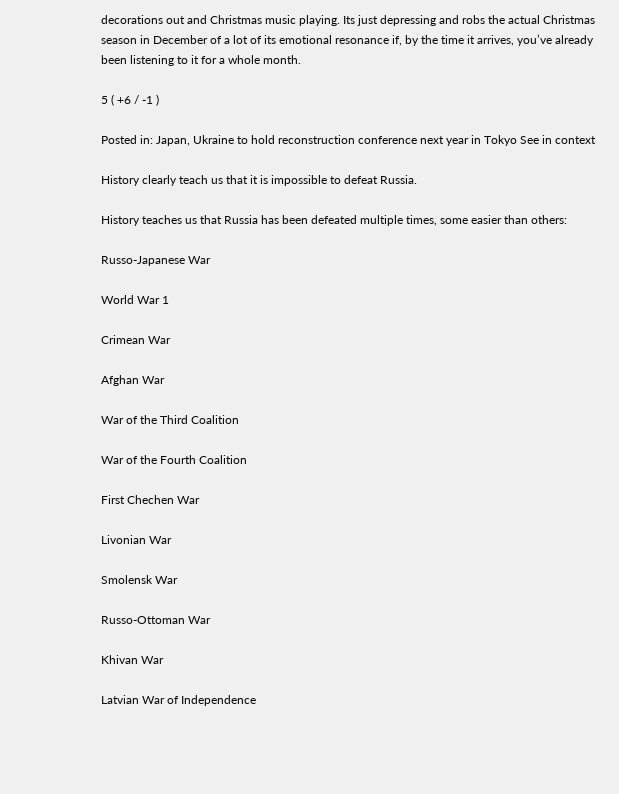decorations out and Christmas music playing. Its just depressing and robs the actual Christmas season in December of a lot of its emotional resonance if, by the time it arrives, you’ve already been listening to it for a whole month.

5 ( +6 / -1 )

Posted in: Japan, Ukraine to hold reconstruction conference next year in Tokyo See in context

History clearly teach us that it is impossible to defeat Russia.

History teaches us that Russia has been defeated multiple times, some easier than others:

Russo-Japanese War

World War 1

Crimean War

Afghan War

War of the Third Coalition

War of the Fourth Coalition

First Chechen War

Livonian War

Smolensk War

Russo-Ottoman War

Khivan War

Latvian War of Independence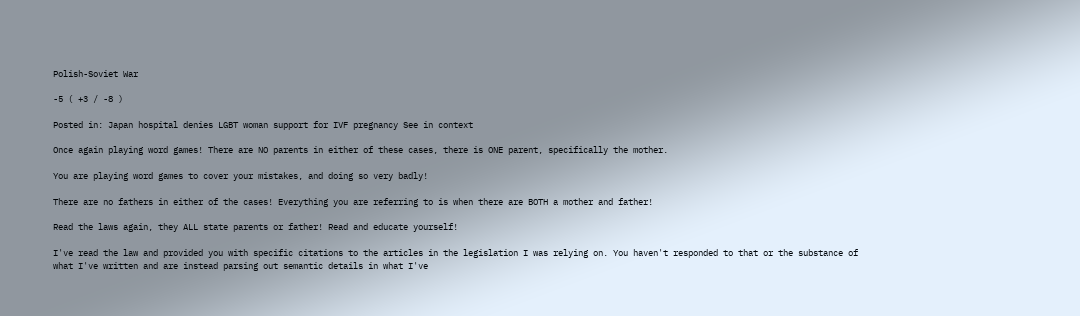Polish-Soviet War

-5 ( +3 / -8 )

Posted in: Japan hospital denies LGBT woman support for IVF pregnancy See in context

Once again playing word games! There are NO parents in either of these cases, there is ONE parent, specifically the mother.

You are playing word games to cover your mistakes, and doing so very badly!

There are no fathers in either of the cases! Everything you are referring to is when there are BOTH a mother and father!

Read the laws again, they ALL state parents or father! Read and educate yourself!

I've read the law and provided you with specific citations to the articles in the legislation I was relying on. You haven't responded to that or the substance of what I've written and are instead parsing out semantic details in what I've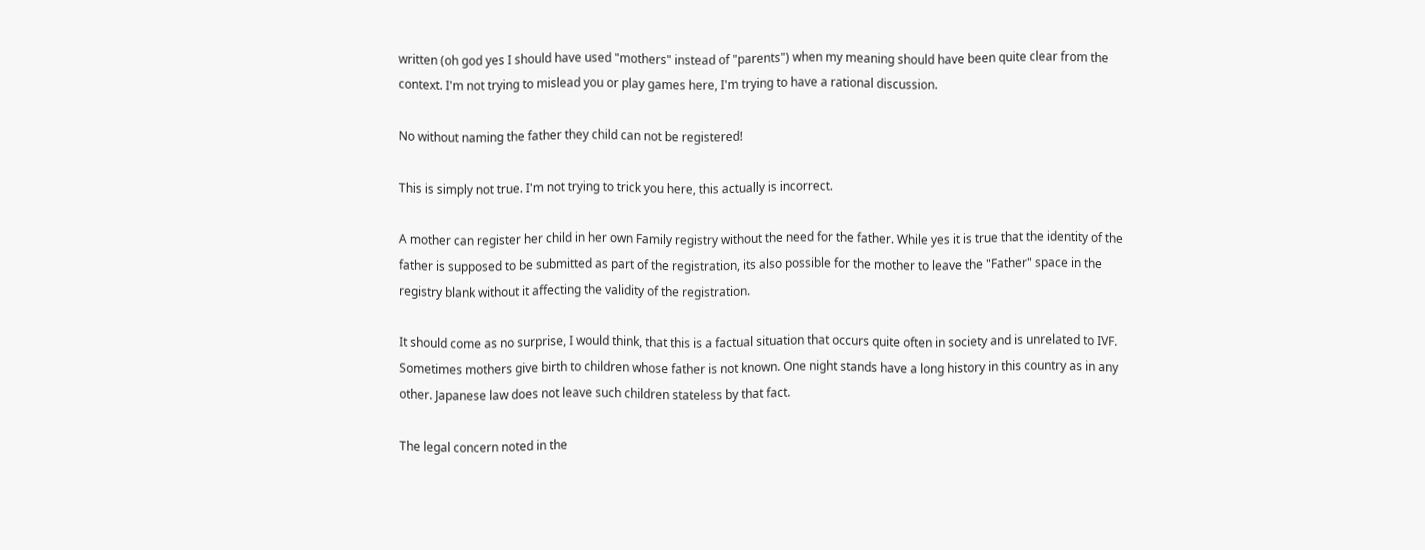written (oh god yes I should have used "mothers" instead of "parents") when my meaning should have been quite clear from the context. I'm not trying to mislead you or play games here, I'm trying to have a rational discussion.

No without naming the father they child can not be registered!

This is simply not true. I'm not trying to trick you here, this actually is incorrect.

A mother can register her child in her own Family registry without the need for the father. While yes it is true that the identity of the father is supposed to be submitted as part of the registration, its also possible for the mother to leave the "Father" space in the registry blank without it affecting the validity of the registration.

It should come as no surprise, I would think, that this is a factual situation that occurs quite often in society and is unrelated to IVF. Sometimes mothers give birth to children whose father is not known. One night stands have a long history in this country as in any other. Japanese law does not leave such children stateless by that fact.

The legal concern noted in the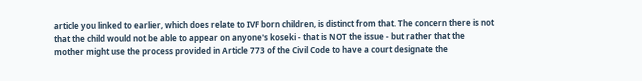article you linked to earlier, which does relate to IVF born children, is distinct from that. The concern there is not that the child would not be able to appear on anyone's koseki - that is NOT the issue - but rather that the mother might use the process provided in Article 773 of the Civil Code to have a court designate the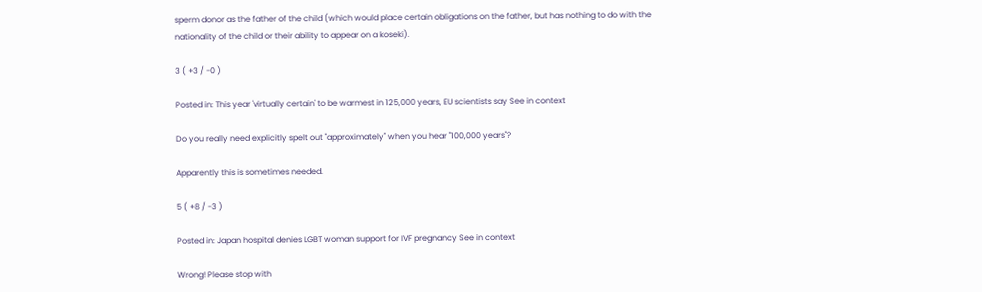sperm donor as the father of the child (which would place certain obligations on the father, but has nothing to do with the nationality of the child or their ability to appear on a koseki).

3 ( +3 / -0 )

Posted in: This year 'virtually certain' to be warmest in 125,000 years, EU scientists say See in context

Do you really need explicitly spelt out "approximately" when you hear "100,000 years"?

Apparently this is sometimes needed.

5 ( +8 / -3 )

Posted in: Japan hospital denies LGBT woman support for IVF pregnancy See in context

Wrong! Please stop with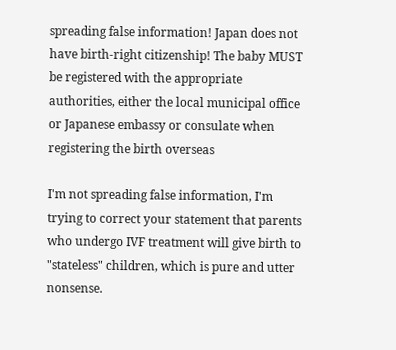spreading false information! Japan does not have birth-right citizenship! The baby MUST be registered with the appropriate authorities, either the local municipal office or Japanese embassy or consulate when registering the birth overseas

I'm not spreading false information, I'm trying to correct your statement that parents who undergo IVF treatment will give birth to "stateless" children, which is pure and utter nonsense.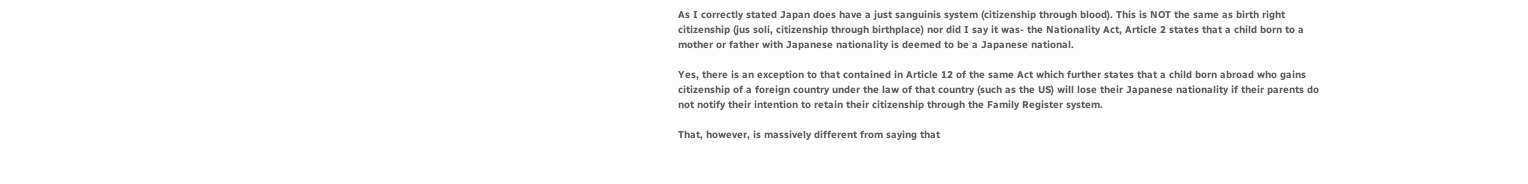As I correctly stated Japan does have a just sanguinis system (citizenship through blood). This is NOT the same as birth right citizenship (jus soli, citizenship through birthplace) nor did I say it was- the Nationality Act, Article 2 states that a child born to a mother or father with Japanese nationality is deemed to be a Japanese national.

Yes, there is an exception to that contained in Article 12 of the same Act which further states that a child born abroad who gains citizenship of a foreign country under the law of that country (such as the US) will lose their Japanese nationality if their parents do not notify their intention to retain their citizenship through the Family Register system.

That, however, is massively different from saying that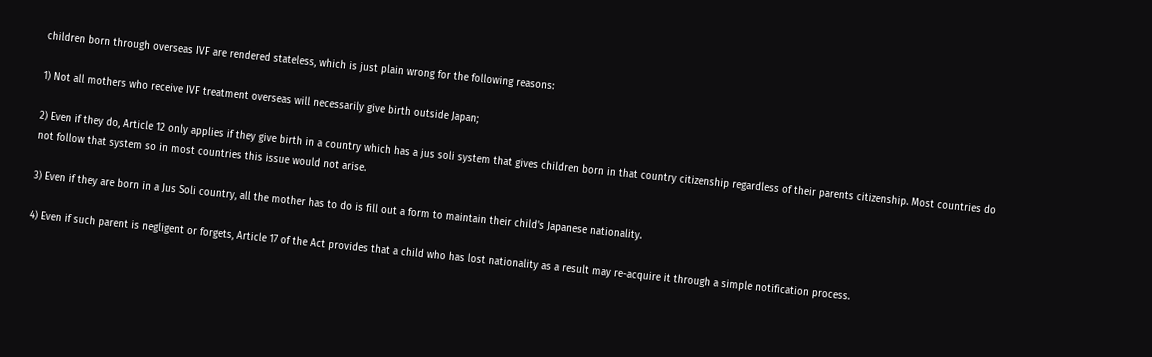children born through overseas IVF are rendered stateless, which is just plain wrong for the following reasons:

1) Not all mothers who receive IVF treatment overseas will necessarily give birth outside Japan;

2) Even if they do, Article 12 only applies if they give birth in a country which has a jus soli system that gives children born in that country citizenship regardless of their parents citizenship. Most countries do not follow that system so in most countries this issue would not arise.

3) Even if they are born in a Jus Soli country, all the mother has to do is fill out a form to maintain their child's Japanese nationality.

4) Even if such parent is negligent or forgets, Article 17 of the Act provides that a child who has lost nationality as a result may re-acquire it through a simple notification process.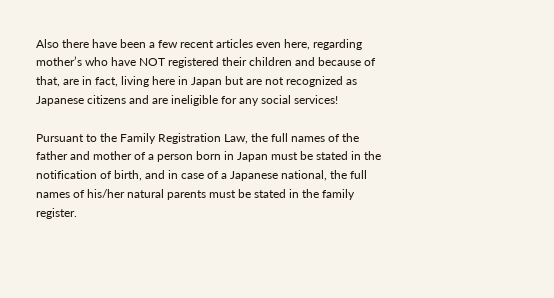Also there have been a few recent articles even here, regarding mother’s who have NOT registered their children and because of that, are in fact, living here in Japan but are not recognized as Japanese citizens and are ineligible for any social services!

Pursuant to the Family Registration Law, the full names of the father and mother of a person born in Japan must be stated in the notification of birth, and in case of a Japanese national, the full names of his/her natural parents must be stated in the family register.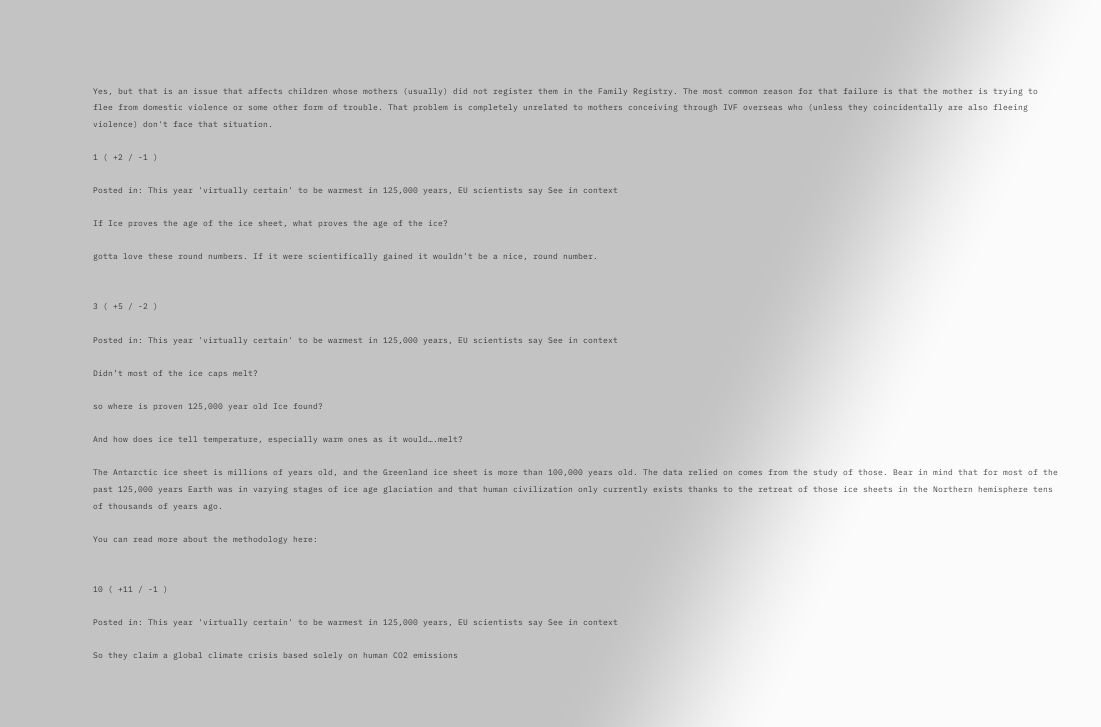Yes, but that is an issue that affects children whose mothers (usually) did not register them in the Family Registry. The most common reason for that failure is that the mother is trying to flee from domestic violence or some other form of trouble. That problem is completely unrelated to mothers conceiving through IVF overseas who (unless they coincidentally are also fleeing violence) don't face that situation.

1 ( +2 / -1 )

Posted in: This year 'virtually certain' to be warmest in 125,000 years, EU scientists say See in context

If Ice proves the age of the ice sheet, what proves the age of the ice?

gotta love these round numbers. If it were scientifically gained it wouldn’t be a nice, round number.


3 ( +5 / -2 )

Posted in: This year 'virtually certain' to be warmest in 125,000 years, EU scientists say See in context

Didn’t most of the ice caps melt?

so where is proven 125,000 year old Ice found?

And how does ice tell temperature, especially warm ones as it would….melt?

The Antarctic ice sheet is millions of years old, and the Greenland ice sheet is more than 100,000 years old. The data relied on comes from the study of those. Bear in mind that for most of the past 125,000 years Earth was in varying stages of ice age glaciation and that human civilization only currently exists thanks to the retreat of those ice sheets in the Northern hemisphere tens of thousands of years ago.

You can read more about the methodology here:


10 ( +11 / -1 )

Posted in: This year 'virtually certain' to be warmest in 125,000 years, EU scientists say See in context

So they claim a global climate crisis based solely on human CO2 emissions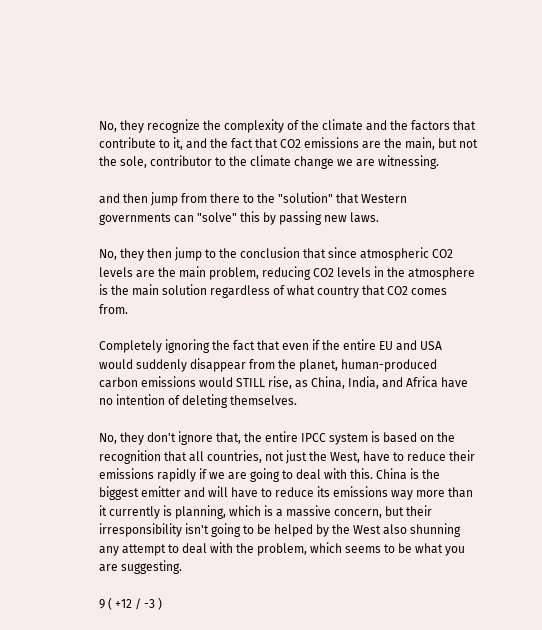No, they recognize the complexity of the climate and the factors that contribute to it, and the fact that CO2 emissions are the main, but not the sole, contributor to the climate change we are witnessing.

and then jump from there to the "solution" that Western governments can "solve" this by passing new laws.

No, they then jump to the conclusion that since atmospheric CO2 levels are the main problem, reducing CO2 levels in the atmosphere is the main solution regardless of what country that CO2 comes from.

Completely ignoring the fact that even if the entire EU and USA would suddenly disappear from the planet, human-produced carbon emissions would STILL rise, as China, India, and Africa have no intention of deleting themselves.

No, they don't ignore that, the entire IPCC system is based on the recognition that all countries, not just the West, have to reduce their emissions rapidly if we are going to deal with this. China is the biggest emitter and will have to reduce its emissions way more than it currently is planning, which is a massive concern, but their irresponsibility isn't going to be helped by the West also shunning any attempt to deal with the problem, which seems to be what you are suggesting.

9 ( +12 / -3 )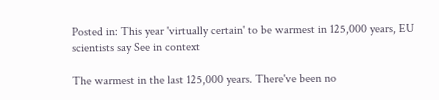Posted in: This year 'virtually certain' to be warmest in 125,000 years, EU scientists say See in context

The warmest in the last 125,000 years. There've been no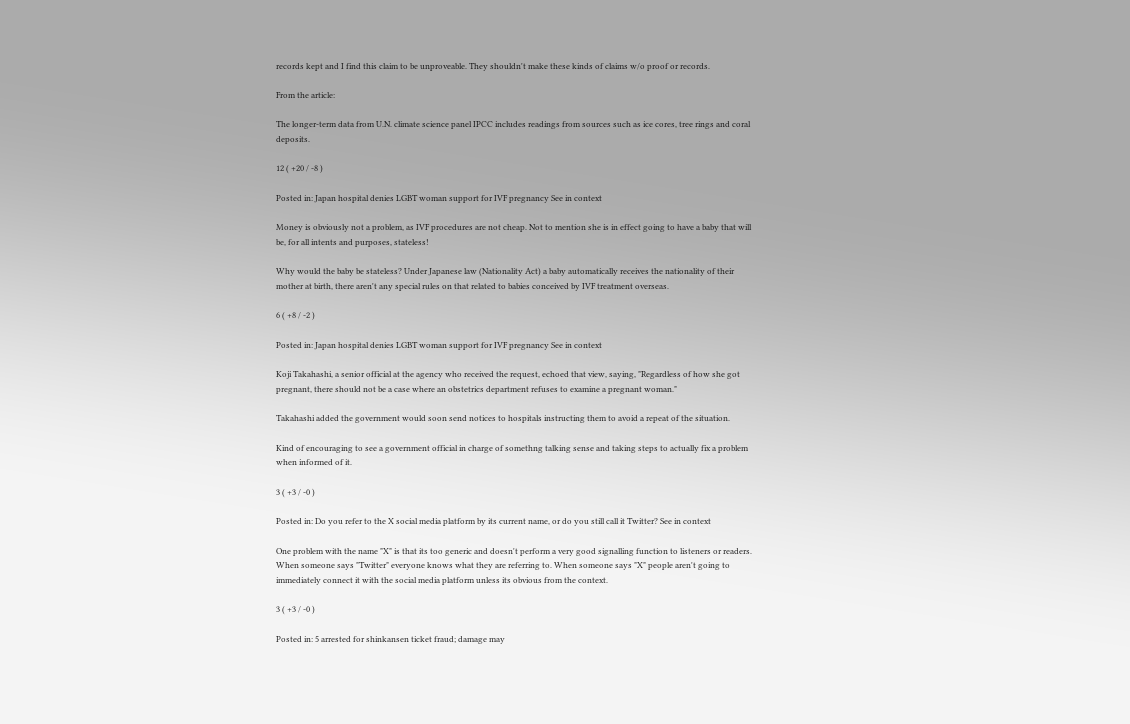records kept and I find this claim to be unproveable. They shouldn't make these kinds of claims w/o proof or records.

From the article:

The longer-term data from U.N. climate science panel IPCC includes readings from sources such as ice cores, tree rings and coral deposits.

12 ( +20 / -8 )

Posted in: Japan hospital denies LGBT woman support for IVF pregnancy See in context

Money is obviously not a problem, as IVF procedures are not cheap. Not to mention she is in effect going to have a baby that will be, for all intents and purposes, stateless!

Why would the baby be stateless? Under Japanese law (Nationality Act) a baby automatically receives the nationality of their mother at birth, there aren't any special rules on that related to babies conceived by IVF treatment overseas.

6 ( +8 / -2 )

Posted in: Japan hospital denies LGBT woman support for IVF pregnancy See in context

Koji Takahashi, a senior official at the agency who received the request, echoed that view, saying, "Regardless of how she got pregnant, there should not be a case where an obstetrics department refuses to examine a pregnant woman."

Takahashi added the government would soon send notices to hospitals instructing them to avoid a repeat of the situation.

Kind of encouraging to see a government official in charge of somethng talking sense and taking steps to actually fix a problem when informed of it.

3 ( +3 / -0 )

Posted in: Do you refer to the X social media platform by its current name, or do you still call it Twitter? See in context

One problem with the name "X" is that its too generic and doesn't perform a very good signalling function to listeners or readers. When someone says "Twitter" everyone knows what they are referring to. When someone says "X" people aren't going to immediately connect it with the social media platform unless its obvious from the context.

3 ( +3 / -0 )

Posted in: 5 arrested for shinkansen ticket fraud; damage may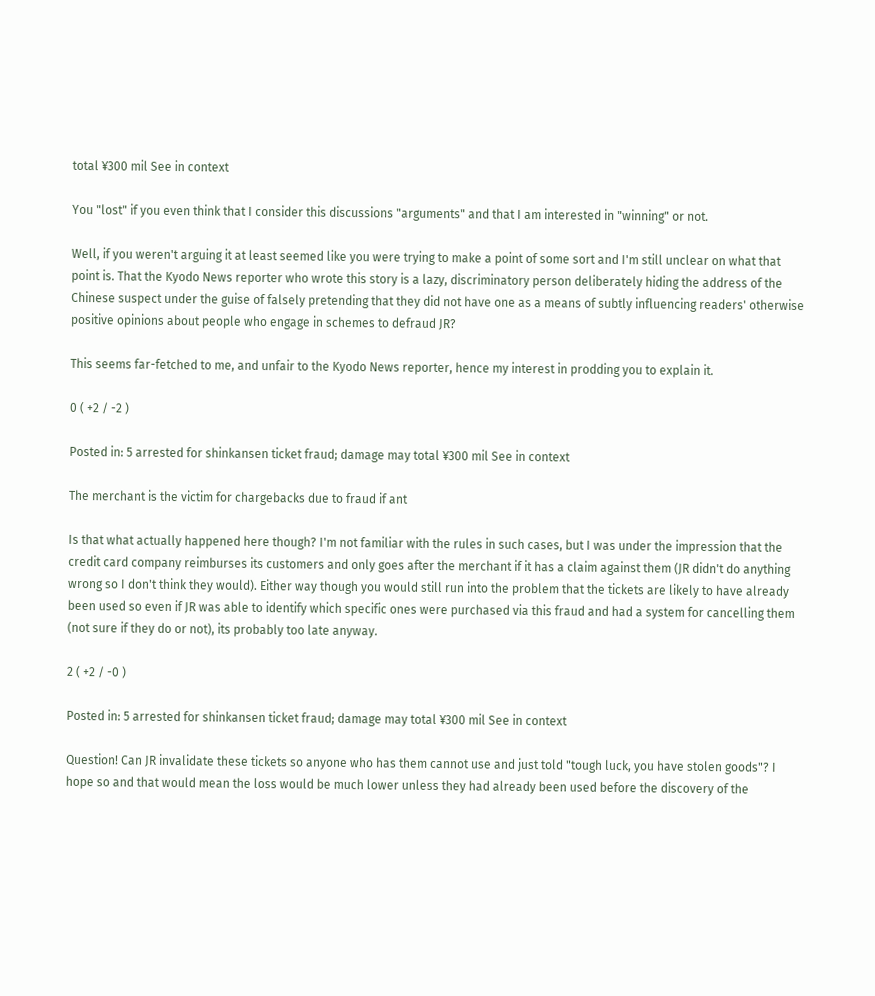total ¥300 mil See in context

You "lost" if you even think that I consider this discussions "arguments" and that I am interested in "winning" or not.

Well, if you weren't arguing it at least seemed like you were trying to make a point of some sort and I'm still unclear on what that point is. That the Kyodo News reporter who wrote this story is a lazy, discriminatory person deliberately hiding the address of the Chinese suspect under the guise of falsely pretending that they did not have one as a means of subtly influencing readers' otherwise positive opinions about people who engage in schemes to defraud JR?

This seems far-fetched to me, and unfair to the Kyodo News reporter, hence my interest in prodding you to explain it.

0 ( +2 / -2 )

Posted in: 5 arrested for shinkansen ticket fraud; damage may total ¥300 mil See in context

The merchant is the victim for chargebacks due to fraud if ant

Is that what actually happened here though? I'm not familiar with the rules in such cases, but I was under the impression that the credit card company reimburses its customers and only goes after the merchant if it has a claim against them (JR didn't do anything wrong so I don't think they would). Either way though you would still run into the problem that the tickets are likely to have already been used so even if JR was able to identify which specific ones were purchased via this fraud and had a system for cancelling them (not sure if they do or not), its probably too late anyway.

2 ( +2 / -0 )

Posted in: 5 arrested for shinkansen ticket fraud; damage may total ¥300 mil See in context

Question! Can JR invalidate these tickets so anyone who has them cannot use and just told "tough luck, you have stolen goods"? I hope so and that would mean the loss would be much lower unless they had already been used before the discovery of the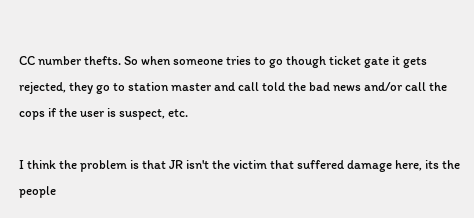CC number thefts. So when someone tries to go though ticket gate it gets rejected, they go to station master and call told the bad news and/or call the cops if the user is suspect, etc.

I think the problem is that JR isn't the victim that suffered damage here, its the people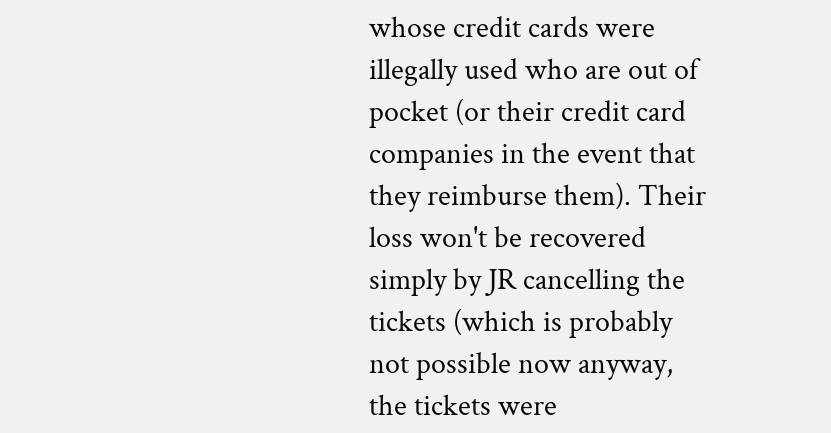whose credit cards were illegally used who are out of pocket (or their credit card companies in the event that they reimburse them). Their loss won't be recovered simply by JR cancelling the tickets (which is probably not possible now anyway, the tickets were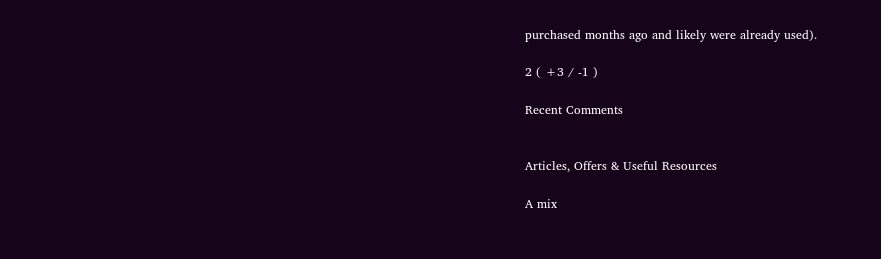purchased months ago and likely were already used).

2 ( +3 / -1 )

Recent Comments


Articles, Offers & Useful Resources

A mix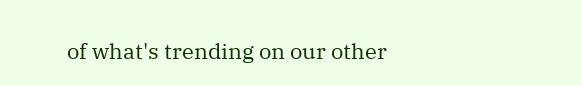of what's trending on our other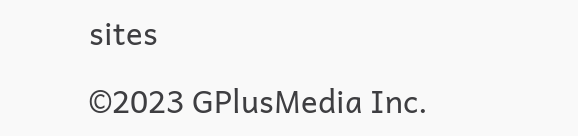sites

©2023 GPlusMedia Inc.